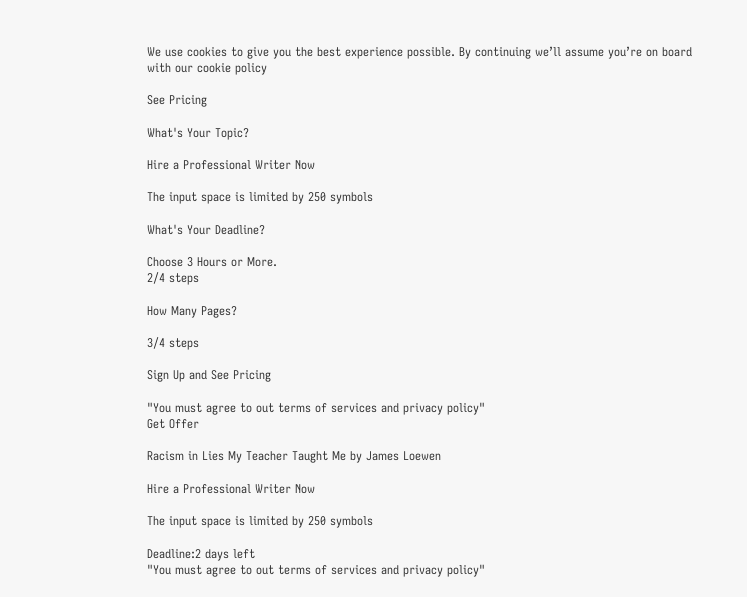We use cookies to give you the best experience possible. By continuing we’ll assume you’re on board with our cookie policy

See Pricing

What's Your Topic?

Hire a Professional Writer Now

The input space is limited by 250 symbols

What's Your Deadline?

Choose 3 Hours or More.
2/4 steps

How Many Pages?

3/4 steps

Sign Up and See Pricing

"You must agree to out terms of services and privacy policy"
Get Offer

Racism in Lies My Teacher Taught Me by James Loewen

Hire a Professional Writer Now

The input space is limited by 250 symbols

Deadline:2 days left
"You must agree to out terms of services and privacy policy"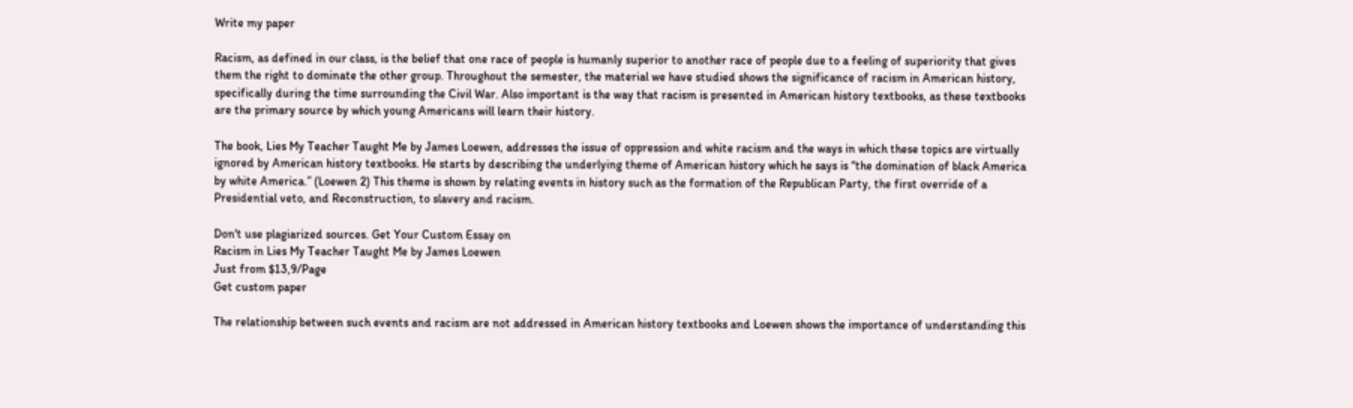Write my paper

Racism, as defined in our class, is the belief that one race of people is humanly superior to another race of people due to a feeling of superiority that gives them the right to dominate the other group. Throughout the semester, the material we have studied shows the significance of racism in American history, specifically during the time surrounding the Civil War. Also important is the way that racism is presented in American history textbooks, as these textbooks are the primary source by which young Americans will learn their history.

The book, Lies My Teacher Taught Me by James Loewen, addresses the issue of oppression and white racism and the ways in which these topics are virtually ignored by American history textbooks. He starts by describing the underlying theme of American history which he says is “the domination of black America by white America.” (Loewen 2) This theme is shown by relating events in history such as the formation of the Republican Party, the first override of a Presidential veto, and Reconstruction, to slavery and racism.

Don't use plagiarized sources. Get Your Custom Essay on
Racism in Lies My Teacher Taught Me by James Loewen
Just from $13,9/Page
Get custom paper

The relationship between such events and racism are not addressed in American history textbooks and Loewen shows the importance of understanding this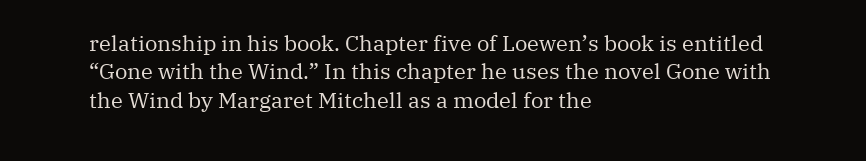relationship in his book. Chapter five of Loewen’s book is entitled “Gone with the Wind.” In this chapter he uses the novel Gone with the Wind by Margaret Mitchell as a model for the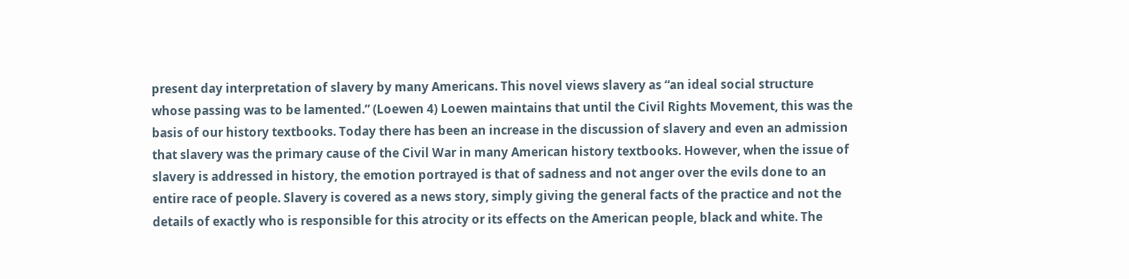present day interpretation of slavery by many Americans. This novel views slavery as “an ideal social structure whose passing was to be lamented.” (Loewen 4) Loewen maintains that until the Civil Rights Movement, this was the basis of our history textbooks. Today there has been an increase in the discussion of slavery and even an admission that slavery was the primary cause of the Civil War in many American history textbooks. However, when the issue of slavery is addressed in history, the emotion portrayed is that of sadness and not anger over the evils done to an entire race of people. Slavery is covered as a news story, simply giving the general facts of the practice and not the details of exactly who is responsible for this atrocity or its effects on the American people, black and white. The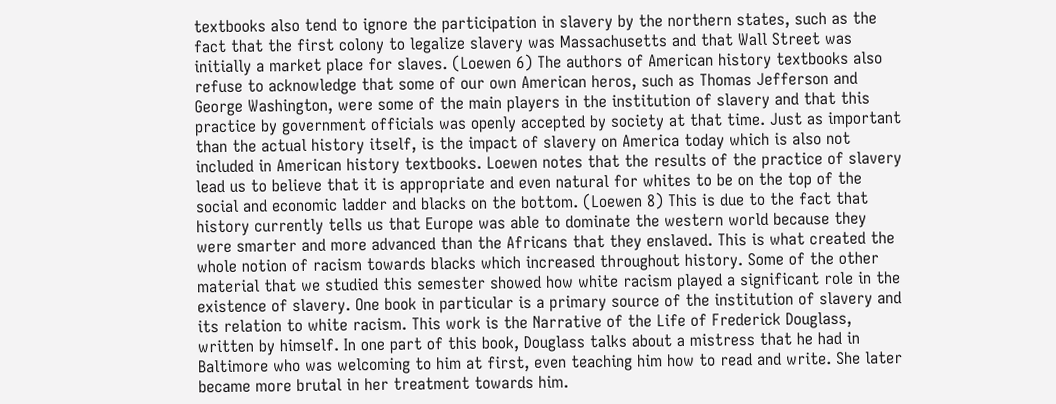textbooks also tend to ignore the participation in slavery by the northern states, such as the fact that the first colony to legalize slavery was Massachusetts and that Wall Street was initially a market place for slaves. (Loewen 6) The authors of American history textbooks also refuse to acknowledge that some of our own American heros, such as Thomas Jefferson and George Washington, were some of the main players in the institution of slavery and that this practice by government officials was openly accepted by society at that time. Just as important than the actual history itself, is the impact of slavery on America today which is also not included in American history textbooks. Loewen notes that the results of the practice of slavery lead us to believe that it is appropriate and even natural for whites to be on the top of the social and economic ladder and blacks on the bottom. (Loewen 8) This is due to the fact that history currently tells us that Europe was able to dominate the western world because they were smarter and more advanced than the Africans that they enslaved. This is what created the whole notion of racism towards blacks which increased throughout history. Some of the other material that we studied this semester showed how white racism played a significant role in the existence of slavery. One book in particular is a primary source of the institution of slavery and its relation to white racism. This work is the Narrative of the Life of Frederick Douglass, written by himself. In one part of this book, Douglass talks about a mistress that he had in Baltimore who was welcoming to him at first, even teaching him how to read and write. She later became more brutal in her treatment towards him.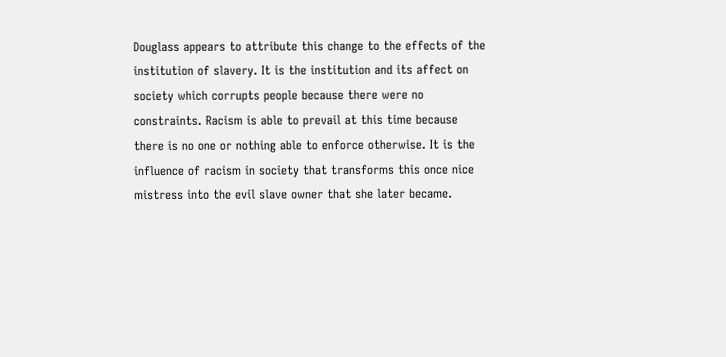Douglass appears to attribute this change to the effects of the institution of slavery. It is the institution and its affect on society which corrupts people because there were no constraints. Racism is able to prevail at this time because there is no one or nothing able to enforce otherwise. It is the influence of racism in society that transforms this once nice mistress into the evil slave owner that she later became.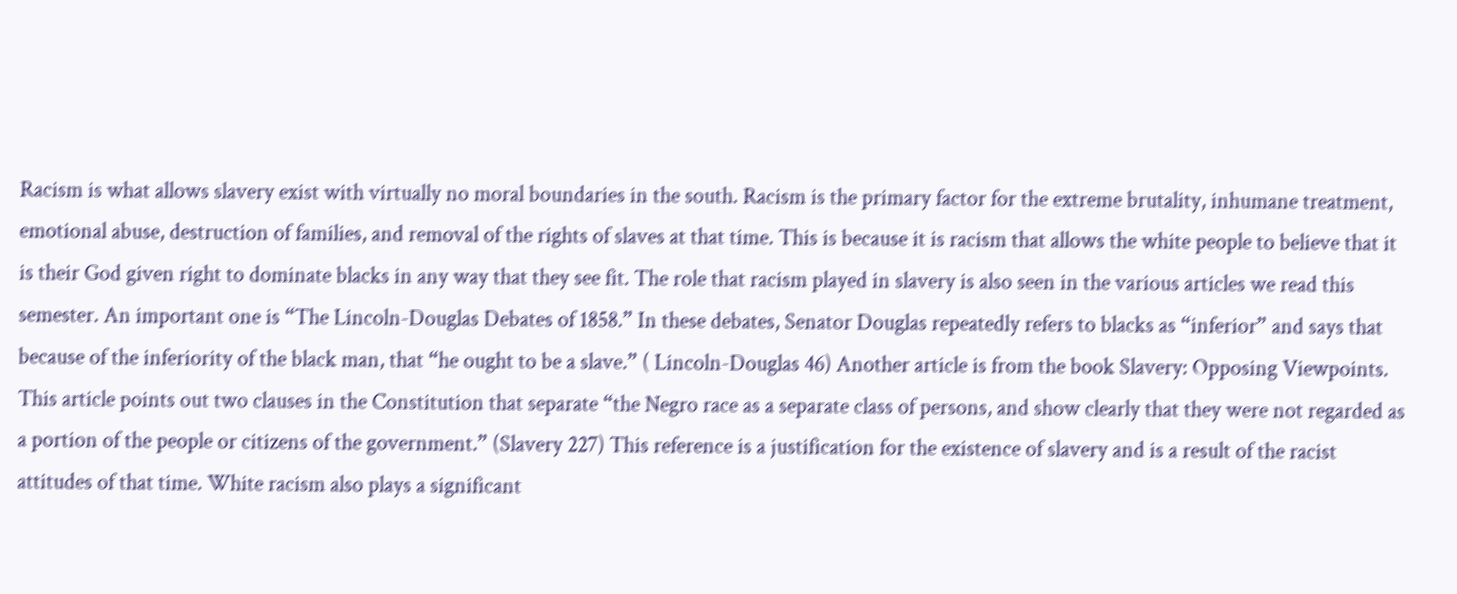Racism is what allows slavery exist with virtually no moral boundaries in the south. Racism is the primary factor for the extreme brutality, inhumane treatment, emotional abuse, destruction of families, and removal of the rights of slaves at that time. This is because it is racism that allows the white people to believe that it is their God given right to dominate blacks in any way that they see fit. The role that racism played in slavery is also seen in the various articles we read this semester. An important one is “The Lincoln-Douglas Debates of 1858.” In these debates, Senator Douglas repeatedly refers to blacks as “inferior” and says that because of the inferiority of the black man, that “he ought to be a slave.” ( Lincoln-Douglas 46) Another article is from the book Slavery: Opposing Viewpoints. This article points out two clauses in the Constitution that separate “the Negro race as a separate class of persons, and show clearly that they were not regarded as a portion of the people or citizens of the government.” (Slavery 227) This reference is a justification for the existence of slavery and is a result of the racist attitudes of that time. White racism also plays a significant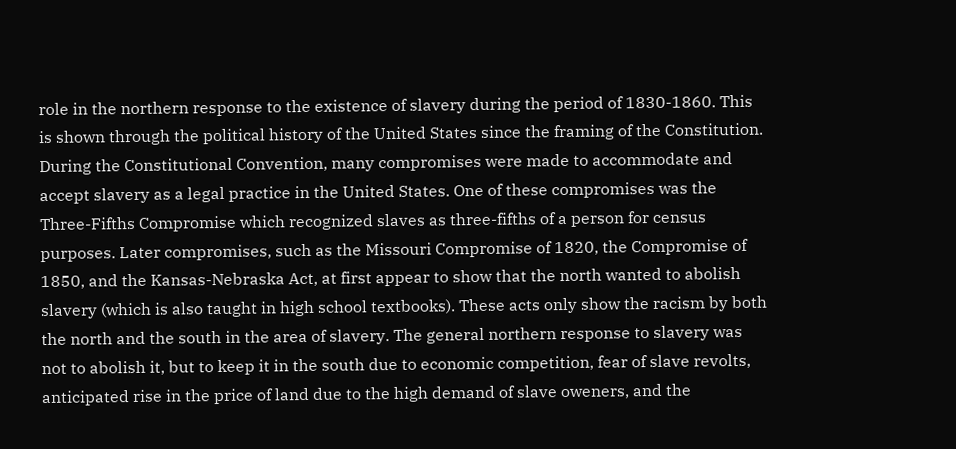role in the northern response to the existence of slavery during the period of 1830-1860. This is shown through the political history of the United States since the framing of the Constitution. During the Constitutional Convention, many compromises were made to accommodate and accept slavery as a legal practice in the United States. One of these compromises was the Three-Fifths Compromise which recognized slaves as three-fifths of a person for census purposes. Later compromises, such as the Missouri Compromise of 1820, the Compromise of 1850, and the Kansas-Nebraska Act, at first appear to show that the north wanted to abolish slavery (which is also taught in high school textbooks). These acts only show the racism by both the north and the south in the area of slavery. The general northern response to slavery was not to abolish it, but to keep it in the south due to economic competition, fear of slave revolts, anticipated rise in the price of land due to the high demand of slave oweners, and the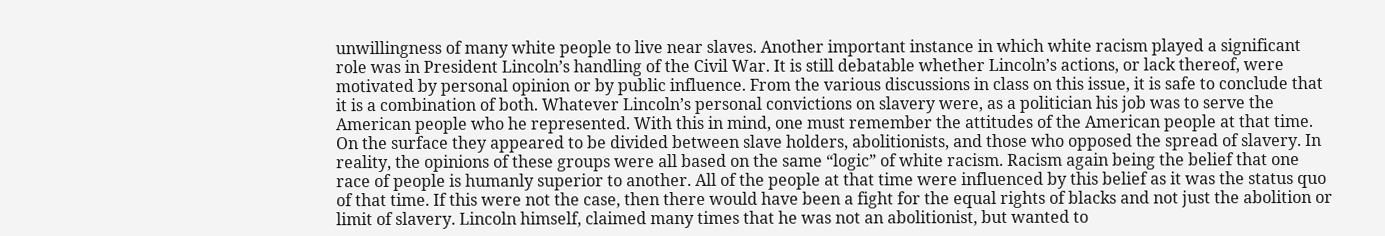unwillingness of many white people to live near slaves. Another important instance in which white racism played a significant role was in President Lincoln’s handling of the Civil War. It is still debatable whether Lincoln’s actions, or lack thereof, were motivated by personal opinion or by public influence. From the various discussions in class on this issue, it is safe to conclude that it is a combination of both. Whatever Lincoln’s personal convictions on slavery were, as a politician his job was to serve the American people who he represented. With this in mind, one must remember the attitudes of the American people at that time. On the surface they appeared to be divided between slave holders, abolitionists, and those who opposed the spread of slavery. In reality, the opinions of these groups were all based on the same “logic” of white racism. Racism again being the belief that one race of people is humanly superior to another. All of the people at that time were influenced by this belief as it was the status quo of that time. If this were not the case, then there would have been a fight for the equal rights of blacks and not just the abolition or limit of slavery. Lincoln himself, claimed many times that he was not an abolitionist, but wanted to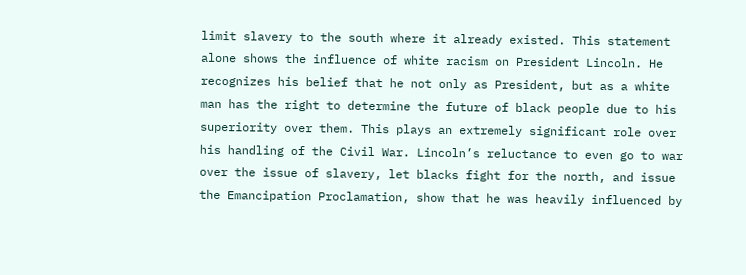limit slavery to the south where it already existed. This statement alone shows the influence of white racism on President Lincoln. He recognizes his belief that he not only as President, but as a white man has the right to determine the future of black people due to his superiority over them. This plays an extremely significant role over his handling of the Civil War. Lincoln’s reluctance to even go to war over the issue of slavery, let blacks fight for the north, and issue the Emancipation Proclamation, show that he was heavily influenced by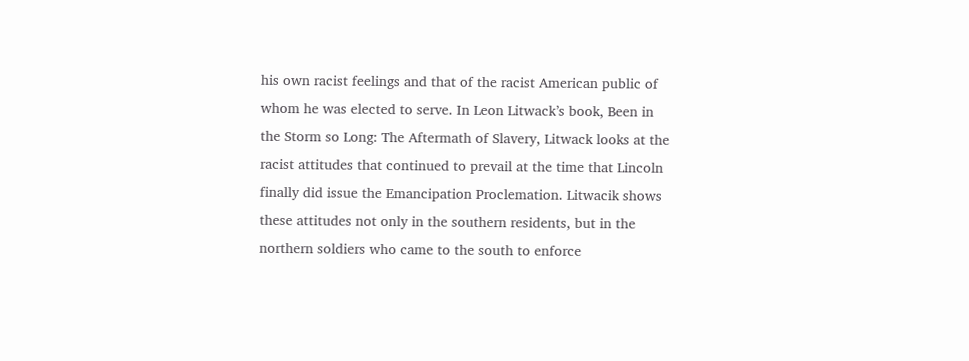his own racist feelings and that of the racist American public of whom he was elected to serve. In Leon Litwack’s book, Been in the Storm so Long: The Aftermath of Slavery, Litwack looks at the racist attitudes that continued to prevail at the time that Lincoln finally did issue the Emancipation Proclemation. Litwacik shows these attitudes not only in the southern residents, but in the northern soldiers who came to the south to enforce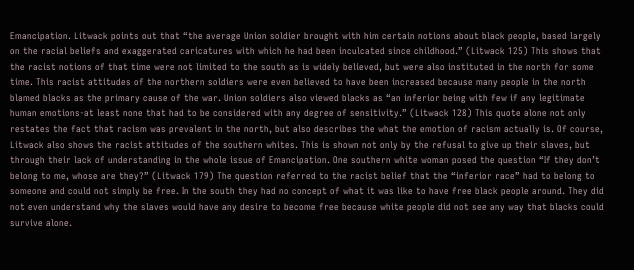Emancipation. Litwack points out that “the average Union soldier brought with him certain notions about black people, based largely on the racial beliefs and exaggerated caricatures with which he had been inculcated since childhood.” (Litwack 125) This shows that the racist notions of that time were not limited to the south as is widely believed, but were also instituted in the north for some time. This racist attitudes of the northern soldiers were even believed to have been increased because many people in the north blamed blacks as the primary cause of the war. Union soldiers also viewed blacks as “an inferior being with few if any legitimate human emotions-at least none that had to be considered with any degree of sensitivity.” (Litwack 128) This quote alone not only restates the fact that racism was prevalent in the north, but also describes the what the emotion of racism actually is. Of course, Litwack also shows the racist attitudes of the southern whites. This is shown not only by the refusal to give up their slaves, but through their lack of understanding in the whole issue of Emancipation. One southern white woman posed the question “If they don’t belong to me, whose are they?” (Litwack 179) The question referred to the racist belief that the “inferior race” had to belong to someone and could not simply be free. In the south they had no concept of what it was like to have free black people around. They did not even understand why the slaves would have any desire to become free because white people did not see any way that blacks could survive alone.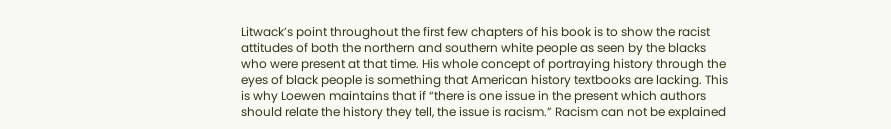Litwack’s point throughout the first few chapters of his book is to show the racist attitudes of both the northern and southern white people as seen by the blacks who were present at that time. His whole concept of portraying history through the eyes of black people is something that American history textbooks are lacking. This is why Loewen maintains that if “there is one issue in the present which authors should relate the history they tell, the issue is racism.” Racism can not be explained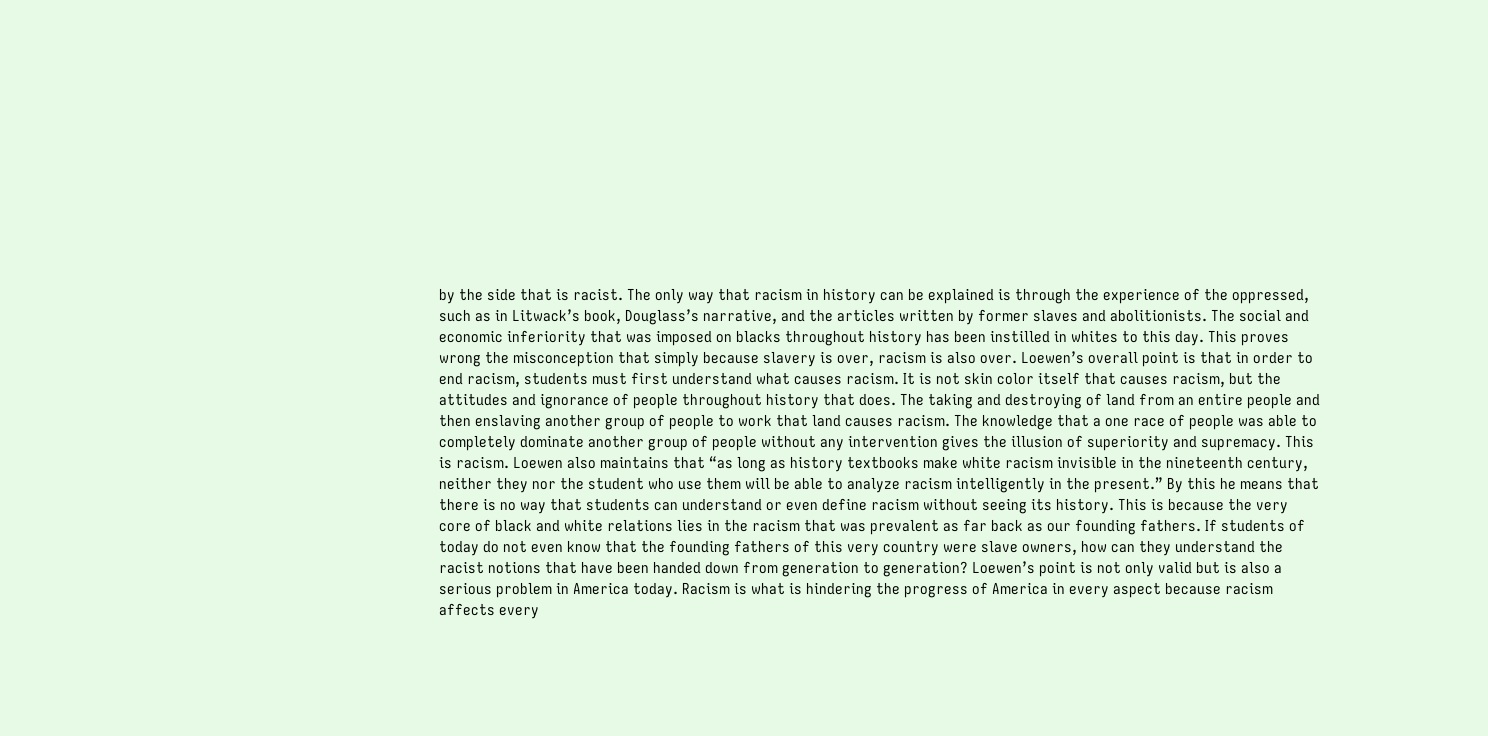by the side that is racist. The only way that racism in history can be explained is through the experience of the oppressed, such as in Litwack’s book, Douglass’s narrative, and the articles written by former slaves and abolitionists. The social and economic inferiority that was imposed on blacks throughout history has been instilled in whites to this day. This proves wrong the misconception that simply because slavery is over, racism is also over. Loewen’s overall point is that in order to end racism, students must first understand what causes racism. It is not skin color itself that causes racism, but the attitudes and ignorance of people throughout history that does. The taking and destroying of land from an entire people and then enslaving another group of people to work that land causes racism. The knowledge that a one race of people was able to completely dominate another group of people without any intervention gives the illusion of superiority and supremacy. This is racism. Loewen also maintains that “as long as history textbooks make white racism invisible in the nineteenth century, neither they nor the student who use them will be able to analyze racism intelligently in the present.” By this he means that there is no way that students can understand or even define racism without seeing its history. This is because the very core of black and white relations lies in the racism that was prevalent as far back as our founding fathers. If students of today do not even know that the founding fathers of this very country were slave owners, how can they understand the racist notions that have been handed down from generation to generation? Loewen’s point is not only valid but is also a serious problem in America today. Racism is what is hindering the progress of America in every aspect because racism affects every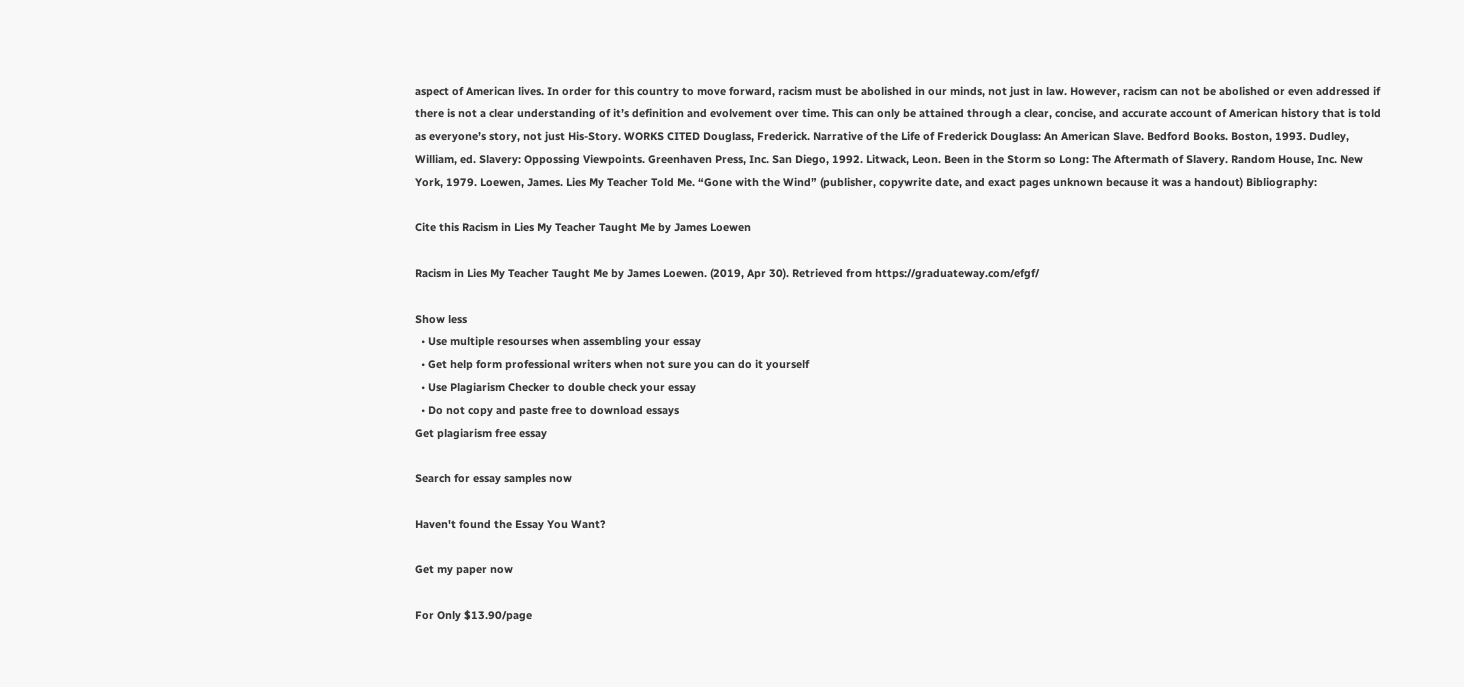aspect of American lives. In order for this country to move forward, racism must be abolished in our minds, not just in law. However, racism can not be abolished or even addressed if there is not a clear understanding of it’s definition and evolvement over time. This can only be attained through a clear, concise, and accurate account of American history that is told as everyone’s story, not just His-Story. WORKS CITED Douglass, Frederick. Narrative of the Life of Frederick Douglass: An American Slave. Bedford Books. Boston, 1993. Dudley, William, ed. Slavery: Oppossing Viewpoints. Greenhaven Press, Inc. San Diego, 1992. Litwack, Leon. Been in the Storm so Long: The Aftermath of Slavery. Random House, Inc. New York, 1979. Loewen, James. Lies My Teacher Told Me. “Gone with the Wind” (publisher, copywrite date, and exact pages unknown because it was a handout) Bibliography:

Cite this Racism in Lies My Teacher Taught Me by James Loewen

Racism in Lies My Teacher Taught Me by James Loewen. (2019, Apr 30). Retrieved from https://graduateway.com/efgf/

Show less
  • Use multiple resourses when assembling your essay
  • Get help form professional writers when not sure you can do it yourself
  • Use Plagiarism Checker to double check your essay
  • Do not copy and paste free to download essays
Get plagiarism free essay

Search for essay samples now

Haven't found the Essay You Want?

Get my paper now

For Only $13.90/page